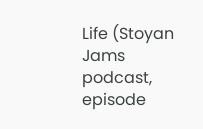Life (Stoyan Jams podcast, episode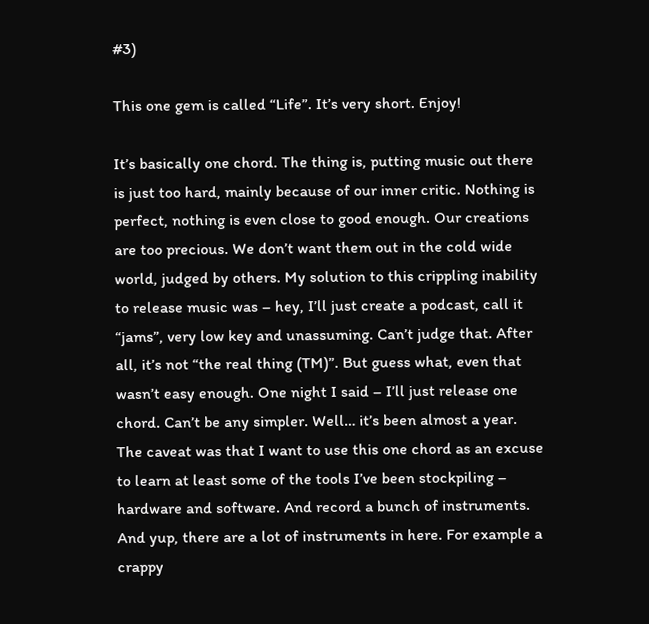#3)

This one gem is called “Life”. It’s very short. Enjoy!

It’s basically one chord. The thing is, putting music out there is just too hard, mainly because of our inner critic. Nothing is perfect, nothing is even close to good enough. Our creations are too precious. We don’t want them out in the cold wide world, judged by others. My solution to this crippling inability to release music was – hey, I’ll just create a podcast, call it “jams”, very low key and unassuming. Can’t judge that. After all, it’s not “the real thing (TM)”. But guess what, even that wasn’t easy enough. One night I said – I’ll just release one chord. Can’t be any simpler. Well… it’s been almost a year. The caveat was that I want to use this one chord as an excuse to learn at least some of the tools I’ve been stockpiling – hardware and software. And record a bunch of instruments. And yup, there are a lot of instruments in here. For example a crappy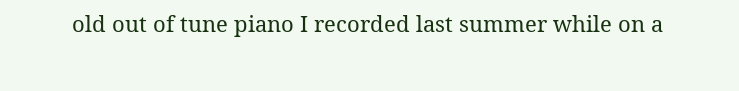old out of tune piano I recorded last summer while on a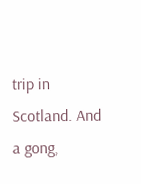trip in Scotland. And a gong,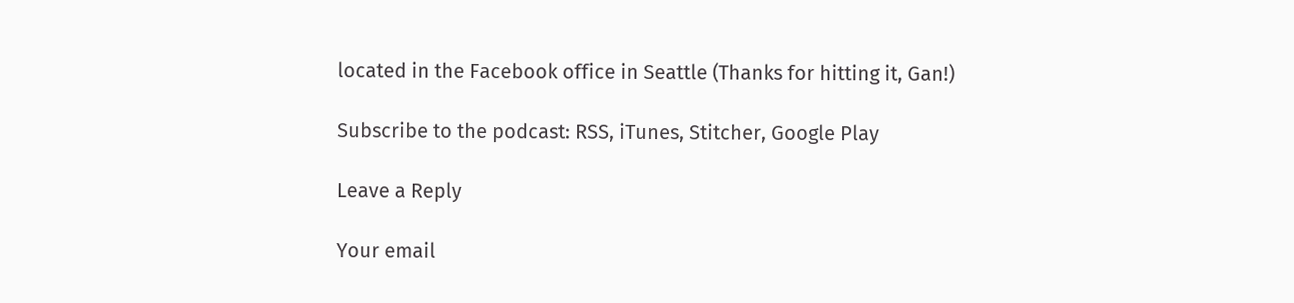located in the Facebook office in Seattle (Thanks for hitting it, Gan!)

Subscribe to the podcast: RSS, iTunes, Stitcher, Google Play

Leave a Reply

Your email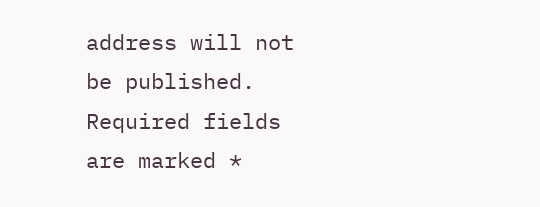address will not be published. Required fields are marked *